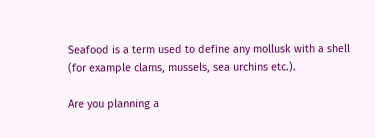Seafood is a term used to define any mollusk with a shell (for example clams, mussels, sea urchins etc.).

Are you planning a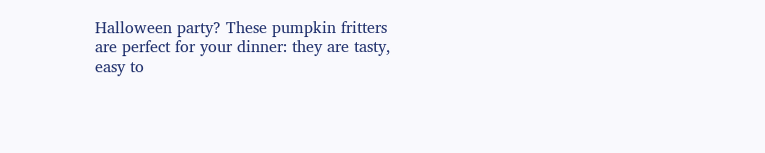Halloween party? These pumpkin fritters are perfect for your dinner: they are tasty, easy to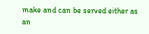make and can be served either as an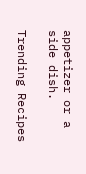appetizer or a side dish.

Trending Recipes